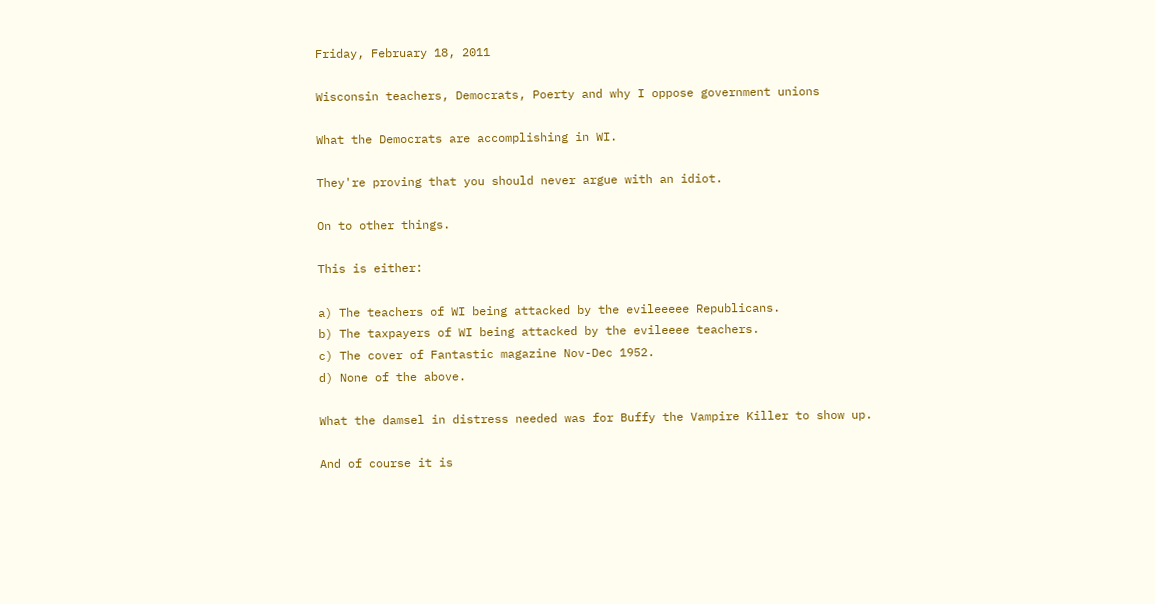Friday, February 18, 2011

Wisconsin teachers, Democrats, Poerty and why I oppose government unions

What the Democrats are accomplishing in WI.

They're proving that you should never argue with an idiot.

On to other things.

This is either:

a) The teachers of WI being attacked by the evileeeee Republicans.
b) The taxpayers of WI being attacked by the evileeee teachers.
c) The cover of Fantastic magazine Nov-Dec 1952.
d) None of the above.

What the damsel in distress needed was for Buffy the Vampire Killer to show up.

And of course it is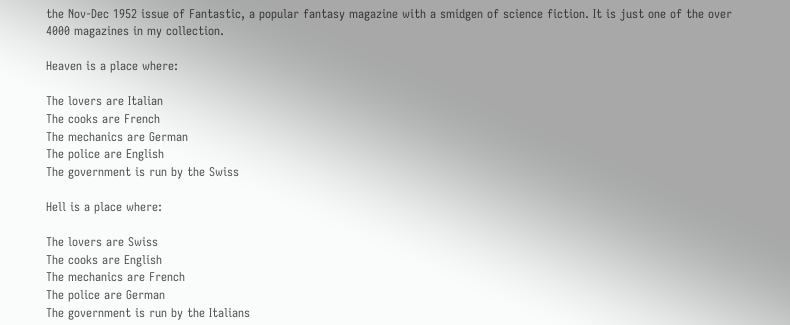the Nov-Dec 1952 issue of Fantastic, a popular fantasy magazine with a smidgen of science fiction. It is just one of the over 4000 magazines in my collection.

Heaven is a place where:

The lovers are Italian
The cooks are French
The mechanics are German
The police are English
The government is run by the Swiss

Hell is a place where:

The lovers are Swiss
The cooks are English
The mechanics are French
The police are German
The government is run by the Italians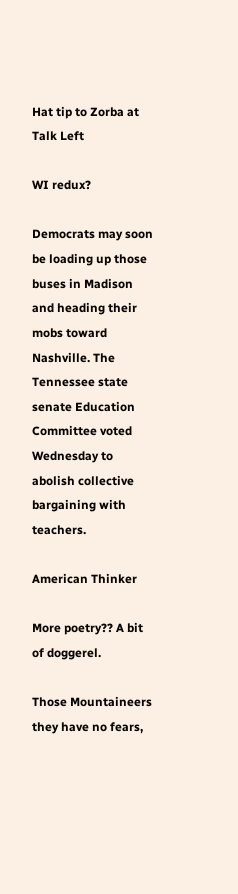Hat tip to Zorba at Talk Left

WI redux?

Democrats may soon be loading up those buses in Madison and heading their mobs toward Nashville. The Tennessee state senate Education Committee voted Wednesday to abolish collective bargaining with teachers.

American Thinker

More poetry?? A bit of doggerel.

Those Mountaineers they have no fears,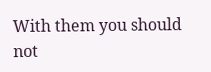With them you should not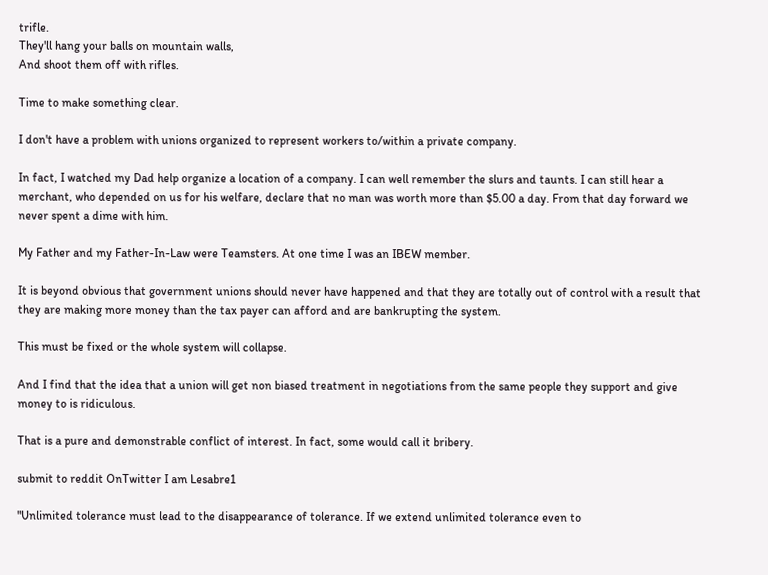trifle.
They'll hang your balls on mountain walls,
And shoot them off with rifles.

Time to make something clear.

I don't have a problem with unions organized to represent workers to/within a private company.

In fact, I watched my Dad help organize a location of a company. I can well remember the slurs and taunts. I can still hear a merchant, who depended on us for his welfare, declare that no man was worth more than $5.00 a day. From that day forward we never spent a dime with him.

My Father and my Father-In-Law were Teamsters. At one time I was an IBEW member.

It is beyond obvious that government unions should never have happened and that they are totally out of control with a result that they are making more money than the tax payer can afford and are bankrupting the system.

This must be fixed or the whole system will collapse.

And I find that the idea that a union will get non biased treatment in negotiations from the same people they support and give money to is ridiculous.

That is a pure and demonstrable conflict of interest. In fact, some would call it bribery.

submit to reddit OnTwitter I am Lesabre1

"Unlimited tolerance must lead to the disappearance of tolerance. If we extend unlimited tolerance even to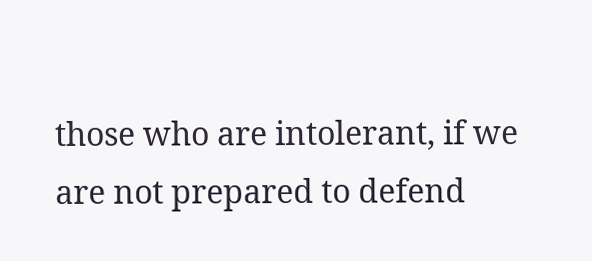those who are intolerant, if we are not prepared to defend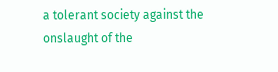a tolerant society against the onslaught of the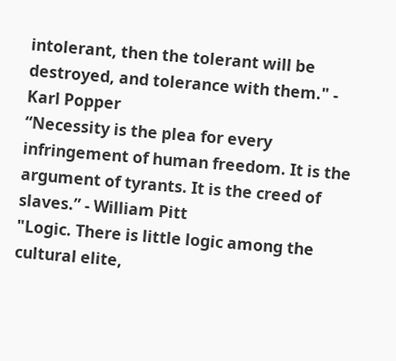intolerant, then the tolerant will be destroyed, and tolerance with them." - Karl Popper
“Necessity is the plea for every infringement of human freedom. It is the argument of tyrants. It is the creed of slaves.” - William Pitt
"Logic. There is little logic among the cultural elite,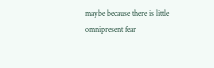maybe because there is little omnipresent fear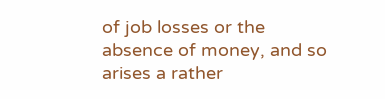of job losses or the absence of money, and so arises a rather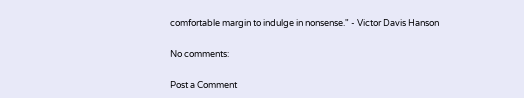comfortable margin to indulge in nonsense." - Victor Davis Hanson

No comments:

Post a Comment